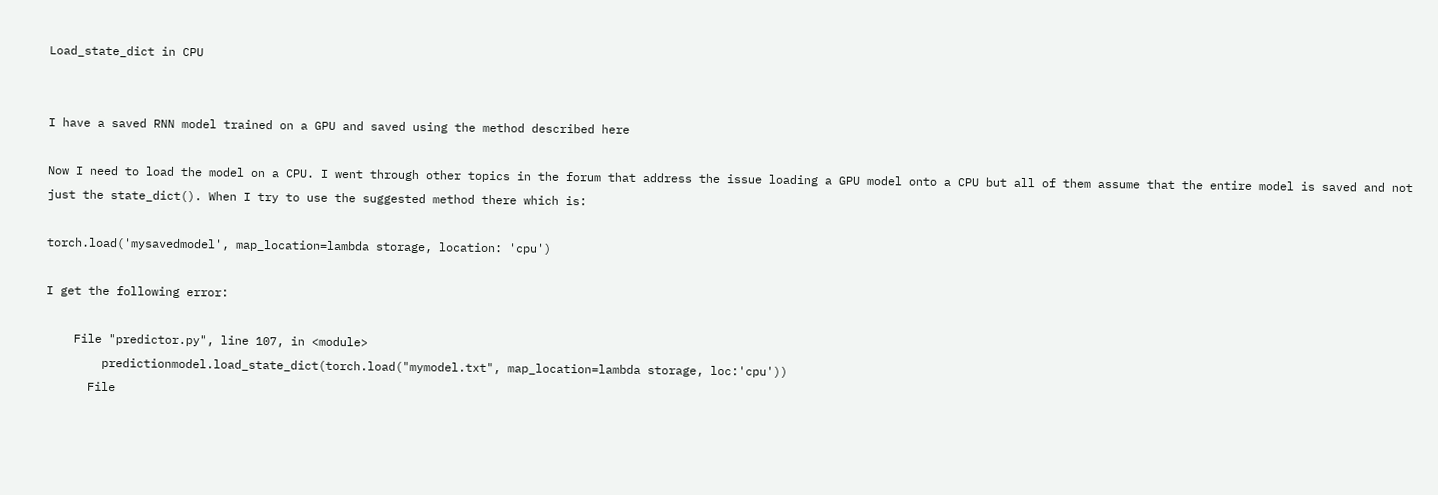Load_state_dict in CPU


I have a saved RNN model trained on a GPU and saved using the method described here

Now I need to load the model on a CPU. I went through other topics in the forum that address the issue loading a GPU model onto a CPU but all of them assume that the entire model is saved and not just the state_dict(). When I try to use the suggested method there which is:

torch.load('mysavedmodel', map_location=lambda storage, location: 'cpu')

I get the following error:

    File "predictor.py", line 107, in <module>
        predictionmodel.load_state_dict(torch.load("mymodel.txt", map_location=lambda storage, loc:'cpu'))
      File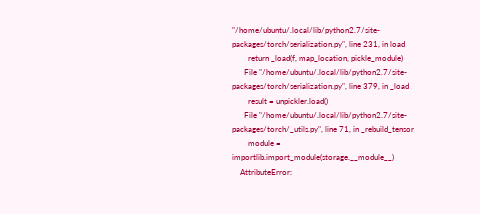"/home/ubuntu/.local/lib/python2.7/site-packages/torch/serialization.py", line 231, in load
        return _load(f, map_location, pickle_module)
      File "/home/ubuntu/.local/lib/python2.7/site-packages/torch/serialization.py", line 379, in _load
        result = unpickler.load()
      File "/home/ubuntu/.local/lib/python2.7/site-packages/torch/_utils.py", line 71, in _rebuild_tensor
        module = importlib.import_module(storage.__module__)
    AttributeError: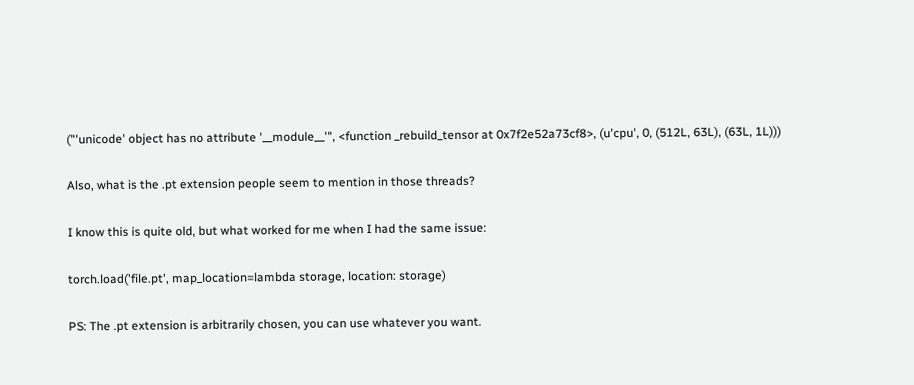("'unicode' object has no attribute '__module__'", <function _rebuild_tensor at 0x7f2e52a73cf8>, (u'cpu', 0, (512L, 63L), (63L, 1L)))

Also, what is the .pt extension people seem to mention in those threads?

I know this is quite old, but what worked for me when I had the same issue:

torch.load('file.pt', map_location=lambda storage, location: storage)

PS: The .pt extension is arbitrarily chosen, you can use whatever you want.